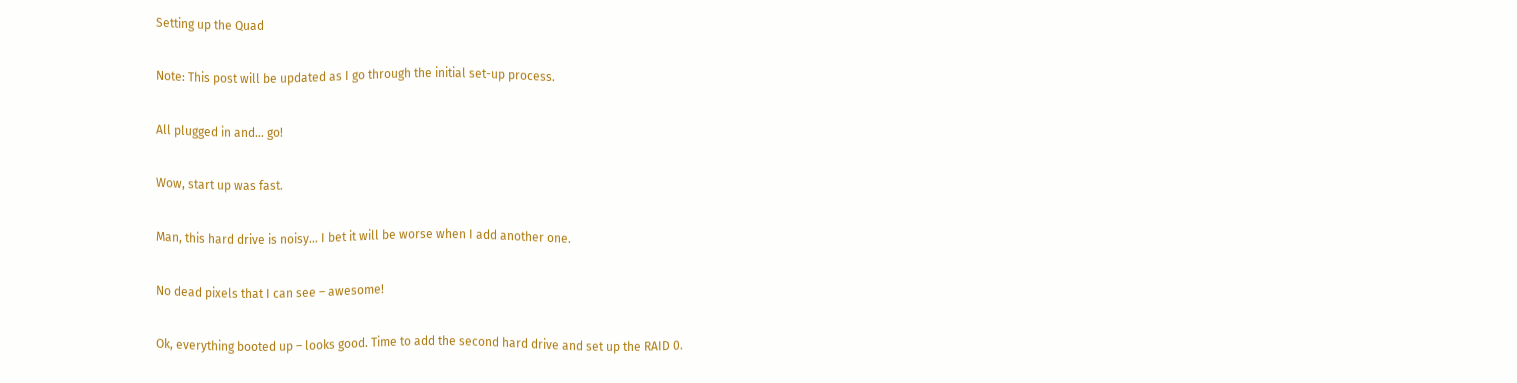Setting up the Quad

Note: This post will be updated as I go through the initial set-up process.

All plugged in and… go!

Wow, start up was fast.

Man, this hard drive is noisy… I bet it will be worse when I add another one.

No dead pixels that I can see – awesome!

Ok, everything booted up – looks good. Time to add the second hard drive and set up the RAID 0.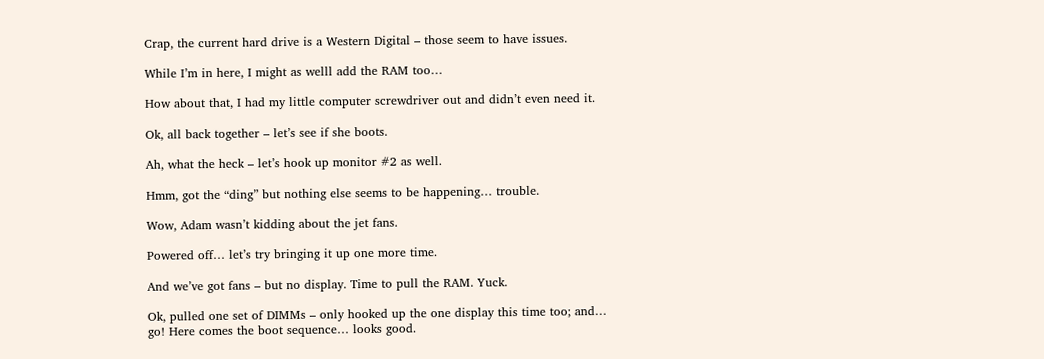Crap, the current hard drive is a Western Digital – those seem to have issues.

While I’m in here, I might as welll add the RAM too…

How about that, I had my little computer screwdriver out and didn’t even need it.

Ok, all back together – let’s see if she boots.

Ah, what the heck – let’s hook up monitor #2 as well.

Hmm, got the “ding” but nothing else seems to be happening… trouble.

Wow, Adam wasn’t kidding about the jet fans.

Powered off… let’s try bringing it up one more time.

And we’ve got fans – but no display. Time to pull the RAM. Yuck.

Ok, pulled one set of DIMMs – only hooked up the one display this time too; and… go! Here comes the boot sequence… looks good.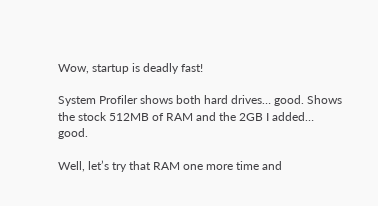Wow, startup is deadly fast!

System Profiler shows both hard drives… good. Shows the stock 512MB of RAM and the 2GB I added… good.

Well, let’s try that RAM one more time and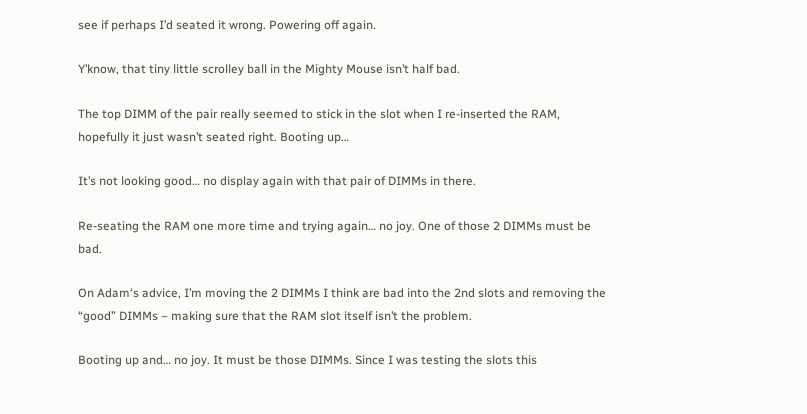see if perhaps I’d seated it wrong. Powering off again.

Y’know, that tiny little scrolley ball in the Mighty Mouse isn’t half bad.

The top DIMM of the pair really seemed to stick in the slot when I re-inserted the RAM, hopefully it just wasn’t seated right. Booting up…

It’s not looking good… no display again with that pair of DIMMs in there.

Re-seating the RAM one more time and trying again… no joy. One of those 2 DIMMs must be bad.

On Adam‘s advice, I’m moving the 2 DIMMs I think are bad into the 2nd slots and removing the “good” DIMMs – making sure that the RAM slot itself isn’t the problem.

Booting up and… no joy. It must be those DIMMs. Since I was testing the slots this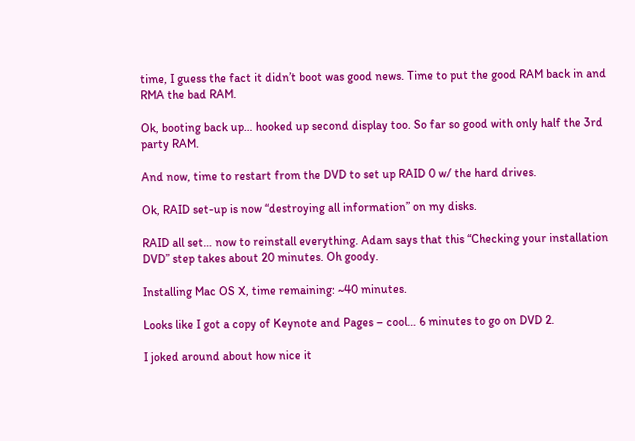time, I guess the fact it didn’t boot was good news. Time to put the good RAM back in and RMA the bad RAM.

Ok, booting back up… hooked up second display too. So far so good with only half the 3rd party RAM.

And now, time to restart from the DVD to set up RAID 0 w/ the hard drives.

Ok, RAID set-up is now “destroying all information” on my disks.

RAID all set… now to reinstall everything. Adam says that this “Checking your installation DVD” step takes about 20 minutes. Oh goody.

Installing Mac OS X, time remaining: ~40 minutes.

Looks like I got a copy of Keynote and Pages – cool… 6 minutes to go on DVD 2.

I joked around about how nice it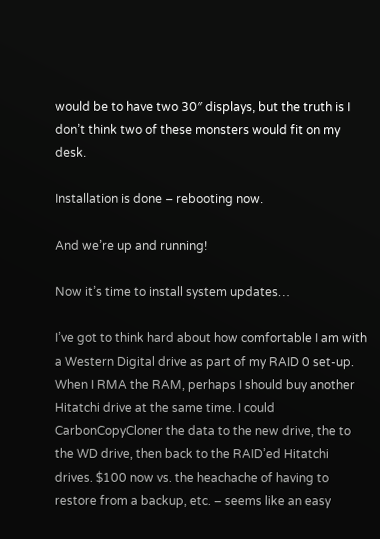would be to have two 30″ displays, but the truth is I don’t think two of these monsters would fit on my desk.

Installation is done – rebooting now.

And we’re up and running!

Now it’s time to install system updates…

I’ve got to think hard about how comfortable I am with a Western Digital drive as part of my RAID 0 set-up. When I RMA the RAM, perhaps I should buy another Hitatchi drive at the same time. I could CarbonCopyCloner the data to the new drive, the to the WD drive, then back to the RAID’ed Hitatchi drives. $100 now vs. the heachache of having to restore from a backup, etc. – seems like an easy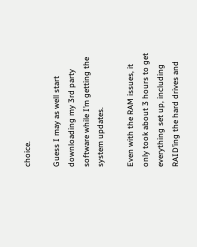choice.

Guess I may as well start downloading my 3rd party software while I’m getting the system updates.

Even with the RAM issues, it only took about 3 hours to get everything set up, including RAID’ing the hard drives and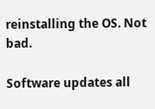reinstalling the OS. Not bad.

Software updates all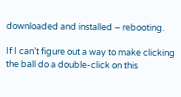downloaded and installed – rebooting.

If I can’t figure out a way to make clicking the ball do a double-click on this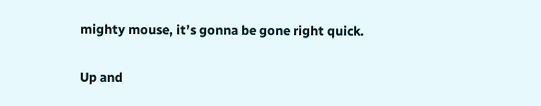mighty mouse, it’s gonna be gone right quick.

Up and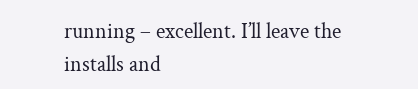running – excellent. I’ll leave the installs and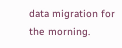data migration for the morning.